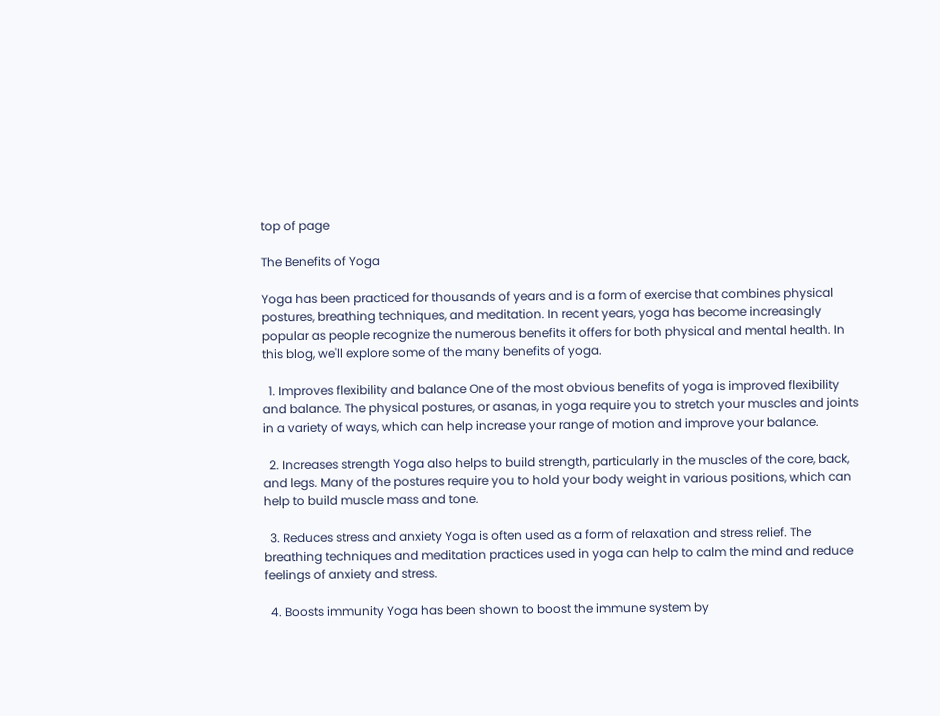top of page

The Benefits of Yoga

Yoga has been practiced for thousands of years and is a form of exercise that combines physical postures, breathing techniques, and meditation. In recent years, yoga has become increasingly popular as people recognize the numerous benefits it offers for both physical and mental health. In this blog, we'll explore some of the many benefits of yoga.

  1. Improves flexibility and balance One of the most obvious benefits of yoga is improved flexibility and balance. The physical postures, or asanas, in yoga require you to stretch your muscles and joints in a variety of ways, which can help increase your range of motion and improve your balance.

  2. Increases strength Yoga also helps to build strength, particularly in the muscles of the core, back, and legs. Many of the postures require you to hold your body weight in various positions, which can help to build muscle mass and tone.

  3. Reduces stress and anxiety Yoga is often used as a form of relaxation and stress relief. The breathing techniques and meditation practices used in yoga can help to calm the mind and reduce feelings of anxiety and stress.

  4. Boosts immunity Yoga has been shown to boost the immune system by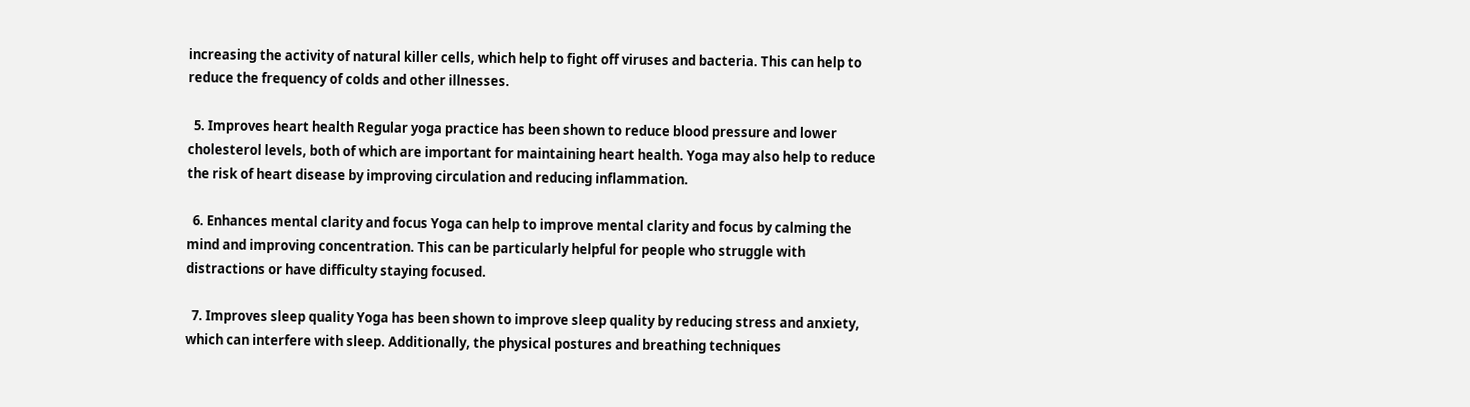increasing the activity of natural killer cells, which help to fight off viruses and bacteria. This can help to reduce the frequency of colds and other illnesses.

  5. Improves heart health Regular yoga practice has been shown to reduce blood pressure and lower cholesterol levels, both of which are important for maintaining heart health. Yoga may also help to reduce the risk of heart disease by improving circulation and reducing inflammation.

  6. Enhances mental clarity and focus Yoga can help to improve mental clarity and focus by calming the mind and improving concentration. This can be particularly helpful for people who struggle with distractions or have difficulty staying focused.

  7. Improves sleep quality Yoga has been shown to improve sleep quality by reducing stress and anxiety, which can interfere with sleep. Additionally, the physical postures and breathing techniques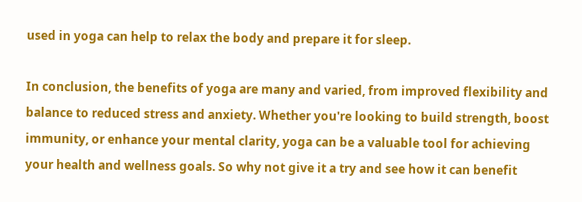used in yoga can help to relax the body and prepare it for sleep.

In conclusion, the benefits of yoga are many and varied, from improved flexibility and balance to reduced stress and anxiety. Whether you're looking to build strength, boost immunity, or enhance your mental clarity, yoga can be a valuable tool for achieving your health and wellness goals. So why not give it a try and see how it can benefit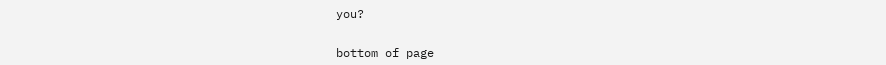you?


bottom of page